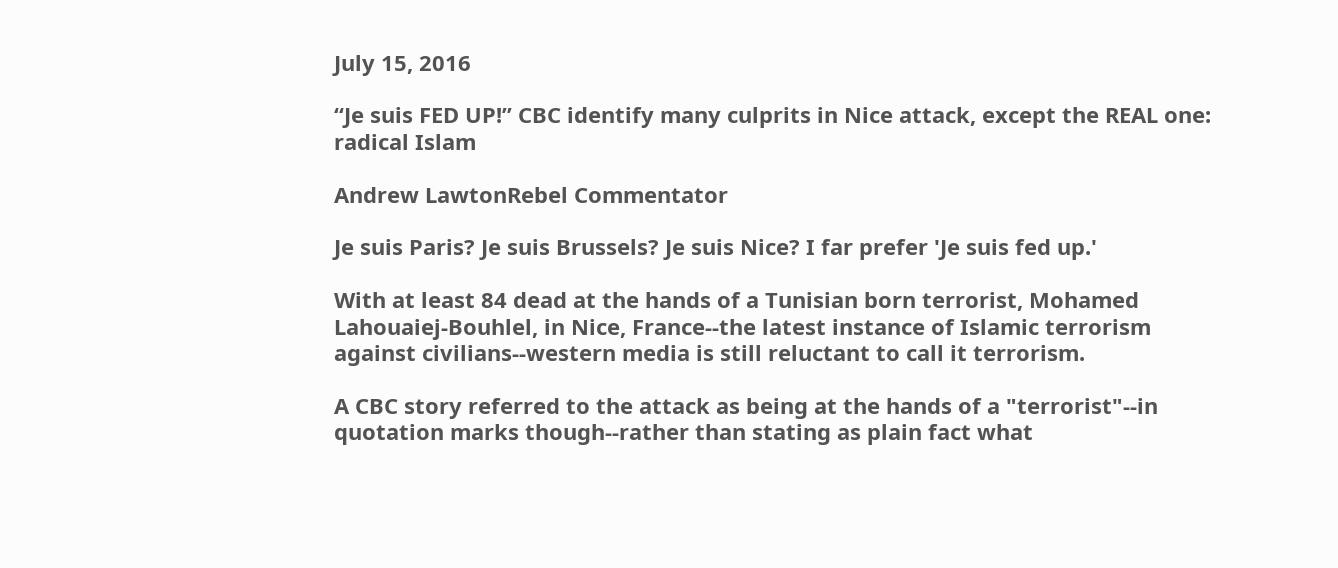July 15, 2016

“Je suis FED UP!” CBC identify many culprits in Nice attack, except the REAL one: radical Islam

Andrew LawtonRebel Commentator

Je suis Paris? Je suis Brussels? Je suis Nice? I far prefer 'Je suis fed up.'

With at least 84 dead at the hands of a Tunisian born terrorist, Mohamed Lahouaiej-Bouhlel, in Nice, France--the latest instance of Islamic terrorism against civilians--western media is still reluctant to call it terrorism.

A CBC story referred to the attack as being at the hands of a "terrorist"--in quotation marks though--rather than stating as plain fact what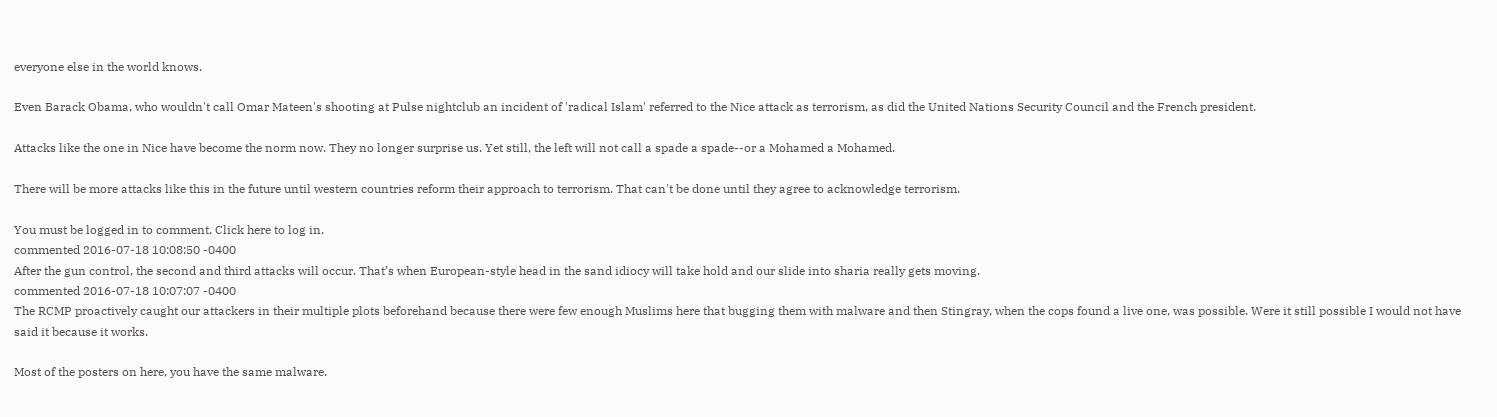everyone else in the world knows.

Even Barack Obama, who wouldn't call Omar Mateen's shooting at Pulse nightclub an incident of 'radical Islam' referred to the Nice attack as terrorism, as did the United Nations Security Council and the French president.

Attacks like the one in Nice have become the norm now. They no longer surprise us. Yet still, the left will not call a spade a spade--or a Mohamed a Mohamed.

There will be more attacks like this in the future until western countries reform their approach to terrorism. That can't be done until they agree to acknowledge terrorism.

You must be logged in to comment. Click here to log in.
commented 2016-07-18 10:08:50 -0400
After the gun control, the second and third attacks will occur. That’s when European-style head in the sand idiocy will take hold and our slide into sharia really gets moving.
commented 2016-07-18 10:07:07 -0400
The RCMP proactively caught our attackers in their multiple plots beforehand because there were few enough Muslims here that bugging them with malware and then Stingray, when the cops found a live one, was possible. Were it still possible I would not have said it because it works.

Most of the posters on here, you have the same malware.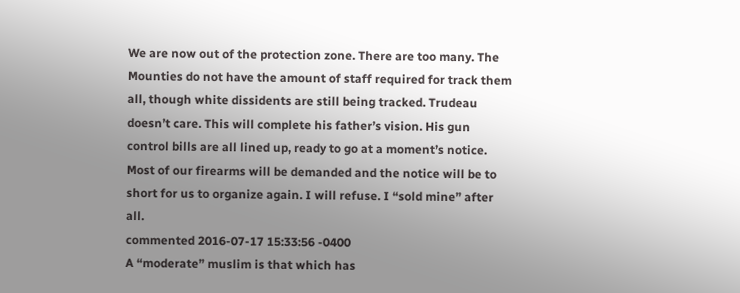We are now out of the protection zone. There are too many. The Mounties do not have the amount of staff required for track them all, though white dissidents are still being tracked. Trudeau doesn’t care. This will complete his father’s vision. His gun control bills are all lined up, ready to go at a moment’s notice. Most of our firearms will be demanded and the notice will be to short for us to organize again. I will refuse. I “sold mine” after all.
commented 2016-07-17 15:33:56 -0400
A “moderate” muslim is that which has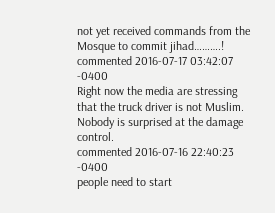not yet received commands from the Mosque to commit jihad……….!
commented 2016-07-17 03:42:07 -0400
Right now the media are stressing that the truck driver is not Muslim. Nobody is surprised at the damage control.
commented 2016-07-16 22:40:23 -0400
people need to start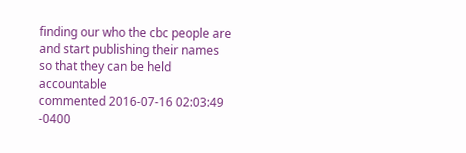finding our who the cbc people are and start publishing their names so that they can be held accountable
commented 2016-07-16 02:03:49 -0400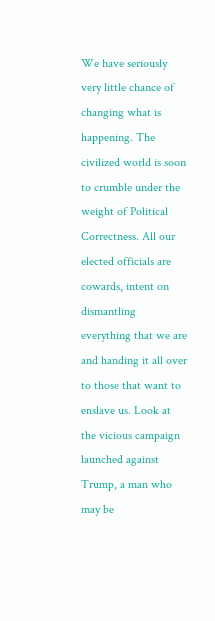We have seriously very little chance of changing what is happening. The civilized world is soon to crumble under the weight of Political Correctness. All our elected officials are cowards, intent on dismantling everything that we are and handing it all over to those that want to enslave us. Look at the vicious campaign launched against Trump, a man who may be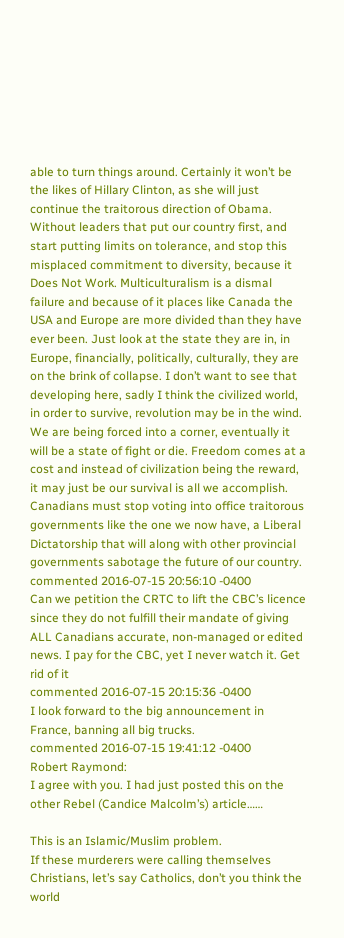able to turn things around. Certainly it won’t be the likes of Hillary Clinton, as she will just continue the traitorous direction of Obama. Without leaders that put our country first, and start putting limits on tolerance, and stop this misplaced commitment to diversity, because it Does Not Work. Multiculturalism is a dismal failure and because of it places like Canada the USA and Europe are more divided than they have ever been. Just look at the state they are in, in Europe, financially, politically, culturally, they are on the brink of collapse. I don’t want to see that developing here, sadly I think the civilized world, in order to survive, revolution may be in the wind. We are being forced into a corner, eventually it will be a state of fight or die. Freedom comes at a cost and instead of civilization being the reward, it may just be our survival is all we accomplish. Canadians must stop voting into office traitorous governments like the one we now have, a Liberal Dictatorship that will along with other provincial governments sabotage the future of our country.
commented 2016-07-15 20:56:10 -0400
Can we petition the CRTC to lift the CBC’s licence since they do not fulfill their mandate of giving ALL Canadians accurate, non-managed or edited news. I pay for the CBC, yet I never watch it. Get rid of it
commented 2016-07-15 20:15:36 -0400
I look forward to the big announcement in France, banning all big trucks.
commented 2016-07-15 19:41:12 -0400
Robert Raymond:
I agree with you. I had just posted this on the other Rebel (Candice Malcolm’s) article……

This is an Islamic/Muslim problem.
If these murderers were calling themselves Christians, let’s say Catholics, don’t you think the world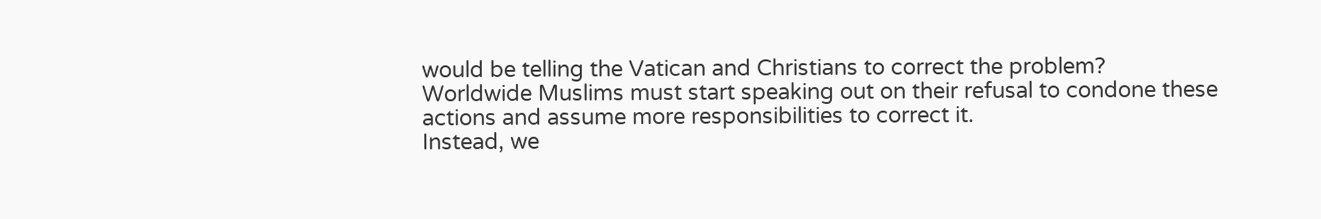would be telling the Vatican and Christians to correct the problem?
Worldwide Muslims must start speaking out on their refusal to condone these actions and assume more responsibilities to correct it.
Instead, we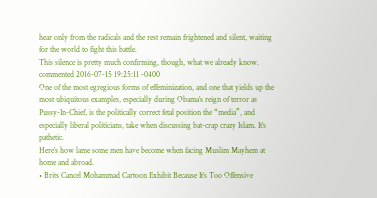hear only from the radicals and the rest remain frightened and silent, waiting for the world to fight this battle.
This silence is pretty much confirming, though, what we already know.
commented 2016-07-15 19:25:11 -0400
One of the most egregious forms of effeminization, and one that yields up the most ubiquitous examples, especially during Obama’s reign of terror as Pussy-In-Chief, is the politically correct fetal position the “media”, and especially liberal politicians, take when discussing bat-crap crazy Islam. It’s pathetic.
Here’s how lame some men have become when facing Muslim Mayhem at home and abroad.
• Brits Cancel Mohammad Cartoon Exhibit Because It’s Too Offensive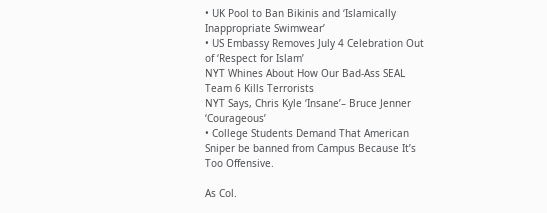• UK Pool to Ban Bikinis and ‘Islamically Inappropriate Swimwear’
• US Embassy Removes July 4 Celebration Out of ‘Respect for Islam’
NYT Whines About How Our Bad-Ass SEAL Team 6 Kills Terrorists
NYT Says, Chris Kyle ‘Insane’– Bruce Jenner ‘Courageous’
• College Students Demand That American Sniper be banned from Campus Because It’s Too Offensive.

As Col.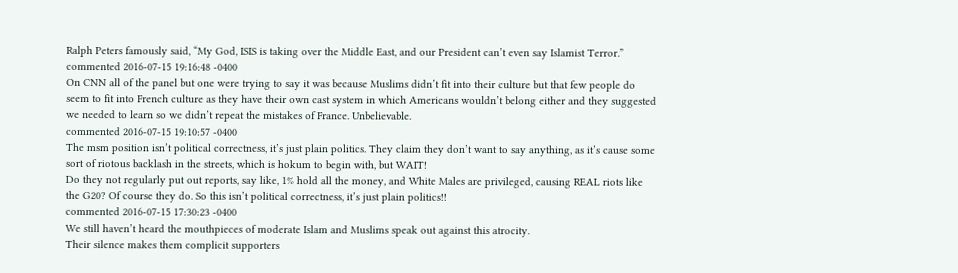Ralph Peters famously said, “My God, ISIS is taking over the Middle East, and our President can’t even say Islamist Terror.”
commented 2016-07-15 19:16:48 -0400
On CNN all of the panel but one were trying to say it was because Muslims didn’t fit into their culture but that few people do seem to fit into French culture as they have their own cast system in which Americans wouldn’t belong either and they suggested we needed to learn so we didn’t repeat the mistakes of France. Unbelievable.
commented 2016-07-15 19:10:57 -0400
The msm position isn’t political correctness, it’s just plain politics. They claim they don’t want to say anything, as it’s cause some sort of riotous backlash in the streets, which is hokum to begin with, but WAIT!
Do they not regularly put out reports, say like, 1% hold all the money, and White Males are privileged, causing REAL riots like the G20? Of course they do. So this isn’t political correctness, it’s just plain politics!!
commented 2016-07-15 17:30:23 -0400
We still haven’t heard the mouthpieces of moderate Islam and Muslims speak out against this atrocity.
Their silence makes them complicit supporters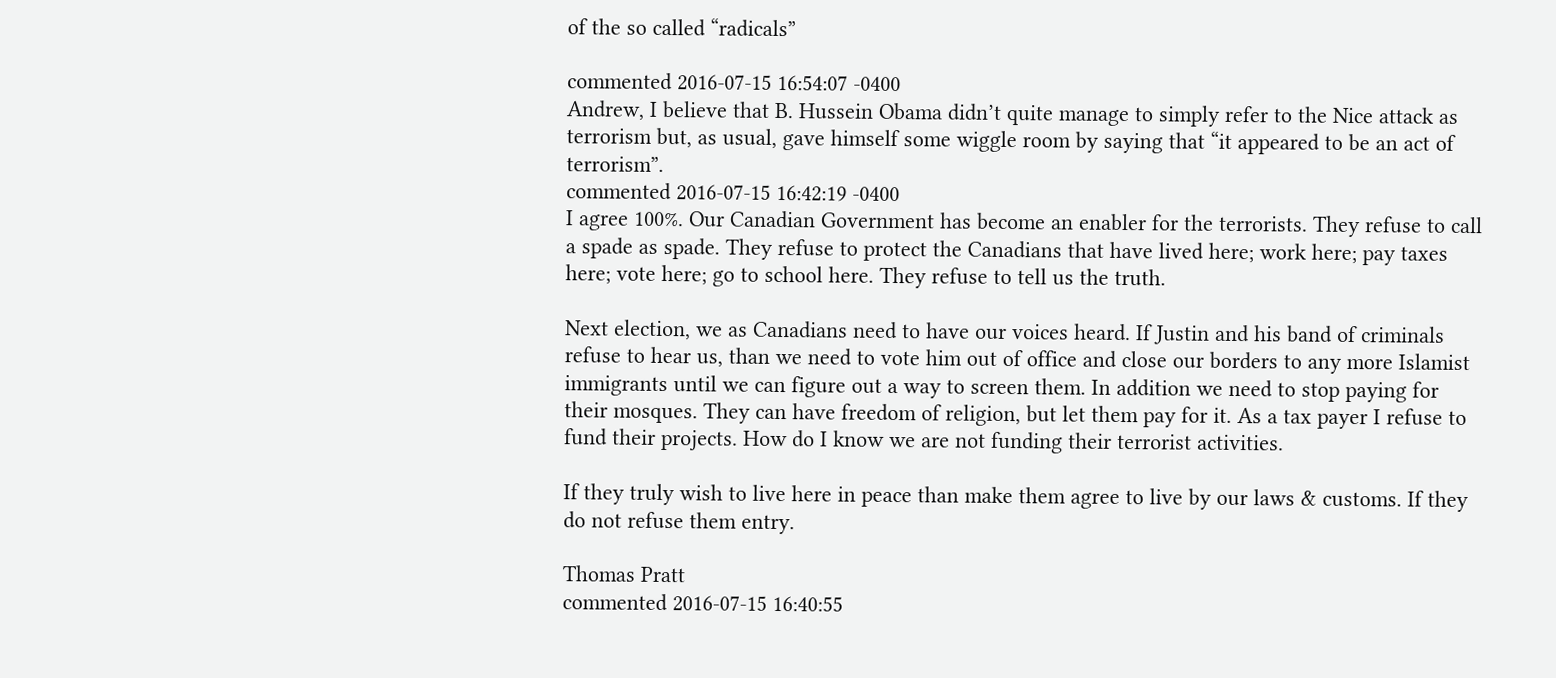of the so called “radicals”

commented 2016-07-15 16:54:07 -0400
Andrew, I believe that B. Hussein Obama didn’t quite manage to simply refer to the Nice attack as terrorism but, as usual, gave himself some wiggle room by saying that “it appeared to be an act of terrorism”.
commented 2016-07-15 16:42:19 -0400
I agree 100%. Our Canadian Government has become an enabler for the terrorists. They refuse to call a spade as spade. They refuse to protect the Canadians that have lived here; work here; pay taxes here; vote here; go to school here. They refuse to tell us the truth.

Next election, we as Canadians need to have our voices heard. If Justin and his band of criminals refuse to hear us, than we need to vote him out of office and close our borders to any more Islamist immigrants until we can figure out a way to screen them. In addition we need to stop paying for their mosques. They can have freedom of religion, but let them pay for it. As a tax payer I refuse to fund their projects. How do I know we are not funding their terrorist activities.

If they truly wish to live here in peace than make them agree to live by our laws & customs. If they do not refuse them entry.

Thomas Pratt
commented 2016-07-15 16:40:55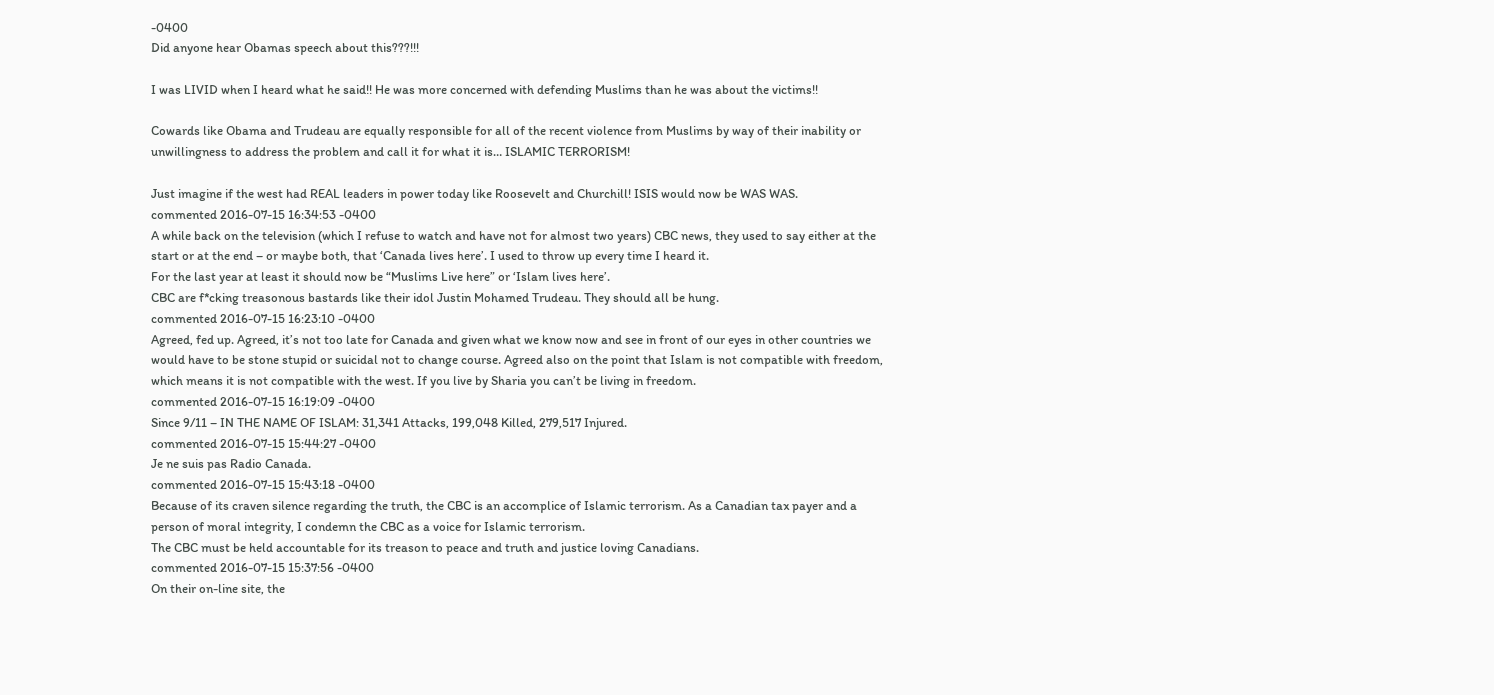-0400
Did anyone hear Obamas speech about this???!!!

I was LIVID when I heard what he said!! He was more concerned with defending Muslims than he was about the victims!!

Cowards like Obama and Trudeau are equally responsible for all of the recent violence from Muslims by way of their inability or unwillingness to address the problem and call it for what it is… ISLAMIC TERRORISM!

Just imagine if the west had REAL leaders in power today like Roosevelt and Churchill! ISIS would now be WAS WAS.
commented 2016-07-15 16:34:53 -0400
A while back on the television (which I refuse to watch and have not for almost two years) CBC news, they used to say either at the start or at the end – or maybe both, that ‘Canada lives here’. I used to throw up every time I heard it.
For the last year at least it should now be “Muslims Live here” or ‘Islam lives here’.
CBC are f*cking treasonous bastards like their idol Justin Mohamed Trudeau. They should all be hung.
commented 2016-07-15 16:23:10 -0400
Agreed, fed up. Agreed, it’s not too late for Canada and given what we know now and see in front of our eyes in other countries we would have to be stone stupid or suicidal not to change course. Agreed also on the point that Islam is not compatible with freedom, which means it is not compatible with the west. If you live by Sharia you can’t be living in freedom.
commented 2016-07-15 16:19:09 -0400
Since 9/11 – IN THE NAME OF ISLAM: 31,341 Attacks, 199,048 Killed, 279,517 Injured.
commented 2016-07-15 15:44:27 -0400
Je ne suis pas Radio Canada.
commented 2016-07-15 15:43:18 -0400
Because of its craven silence regarding the truth, the CBC is an accomplice of Islamic terrorism. As a Canadian tax payer and a person of moral integrity, I condemn the CBC as a voice for Islamic terrorism.
The CBC must be held accountable for its treason to peace and truth and justice loving Canadians.
commented 2016-07-15 15:37:56 -0400
On their on-line site, the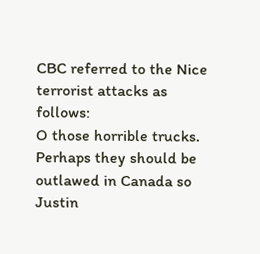CBC referred to the Nice terrorist attacks as follows:
O those horrible trucks. Perhaps they should be outlawed in Canada so Justin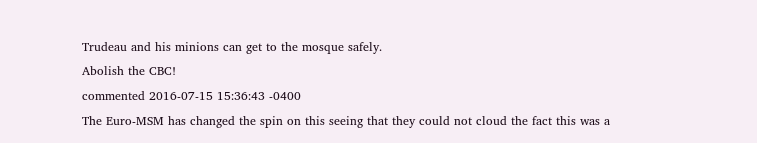Trudeau and his minions can get to the mosque safely.
Abolish the CBC!
commented 2016-07-15 15:36:43 -0400
The Euro-MSM has changed the spin on this seeing that they could not cloud the fact this was a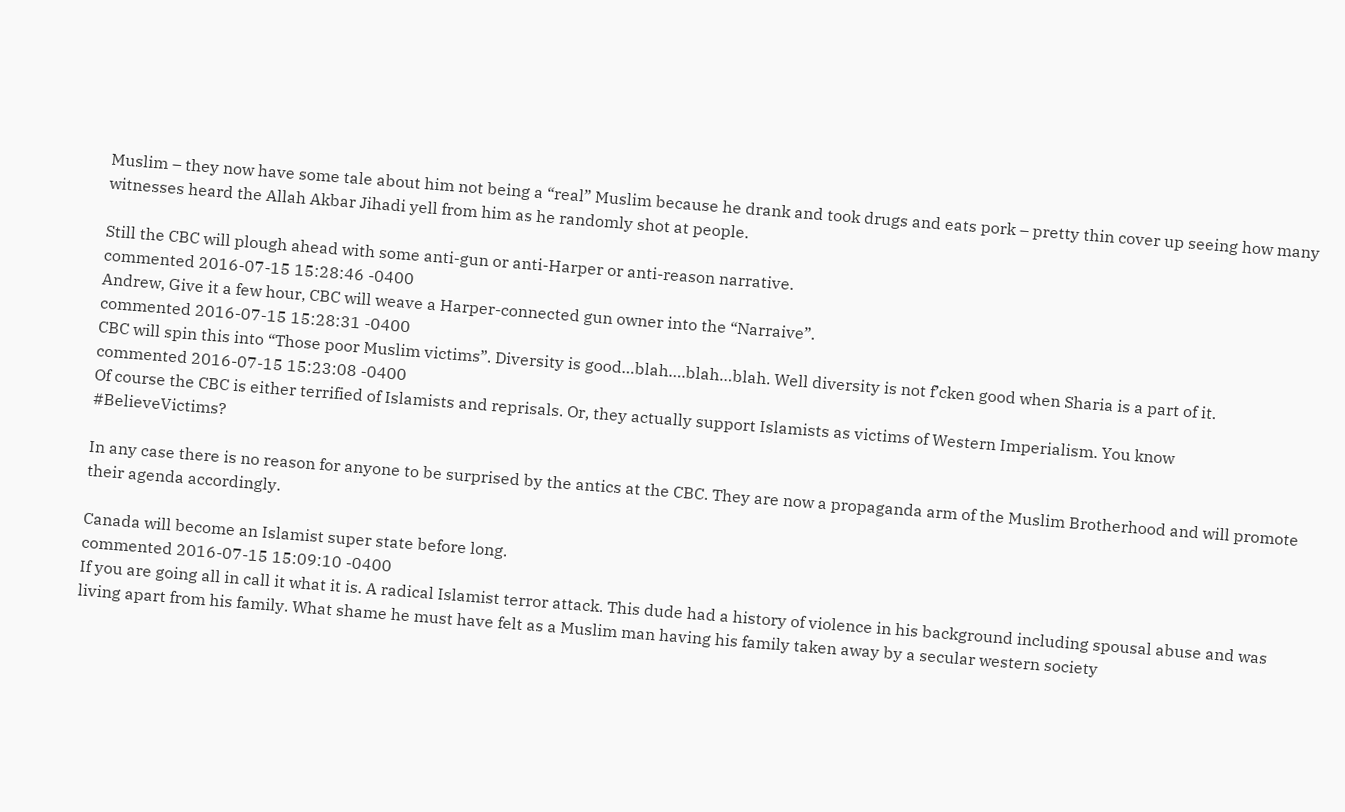Muslim – they now have some tale about him not being a “real” Muslim because he drank and took drugs and eats pork – pretty thin cover up seeing how many witnesses heard the Allah Akbar Jihadi yell from him as he randomly shot at people.

Still the CBC will plough ahead with some anti-gun or anti-Harper or anti-reason narrative.
commented 2016-07-15 15:28:46 -0400
Andrew, Give it a few hour, CBC will weave a Harper-connected gun owner into the “Narraive”.
commented 2016-07-15 15:28:31 -0400
CBC will spin this into “Those poor Muslim victims”. Diversity is good…blah….blah…blah. Well diversity is not f’cken good when Sharia is a part of it.
commented 2016-07-15 15:23:08 -0400
Of course the CBC is either terrified of Islamists and reprisals. Or, they actually support Islamists as victims of Western Imperialism. You know #BelieveVictims?

In any case there is no reason for anyone to be surprised by the antics at the CBC. They are now a propaganda arm of the Muslim Brotherhood and will promote their agenda accordingly.

Canada will become an Islamist super state before long.
commented 2016-07-15 15:09:10 -0400
If you are going all in call it what it is. A radical Islamist terror attack. This dude had a history of violence in his background including spousal abuse and was living apart from his family. What shame he must have felt as a Muslim man having his family taken away by a secular western society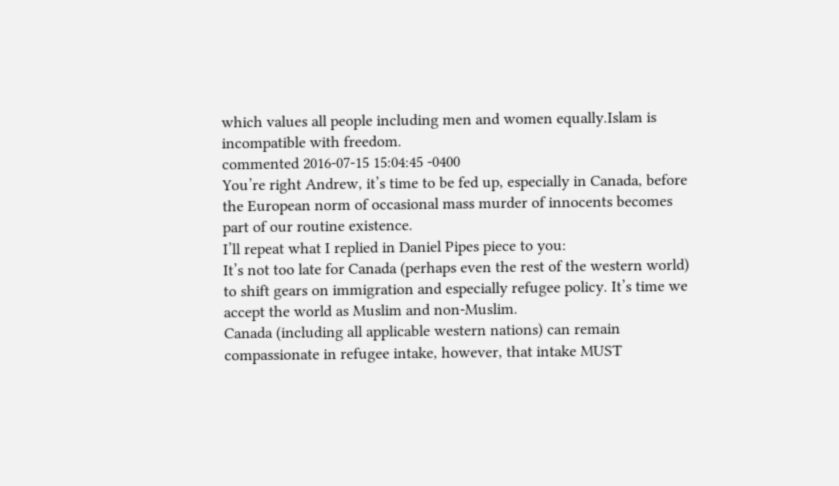which values all people including men and women equally.Islam is incompatible with freedom.
commented 2016-07-15 15:04:45 -0400
You’re right Andrew, it’s time to be fed up, especially in Canada, before the European norm of occasional mass murder of innocents becomes part of our routine existence.
I’ll repeat what I replied in Daniel Pipes piece to you:
It’s not too late for Canada (perhaps even the rest of the western world) to shift gears on immigration and especially refugee policy. It’s time we accept the world as Muslim and non-Muslim.
Canada (including all applicable western nations) can remain compassionate in refugee intake, however, that intake MUST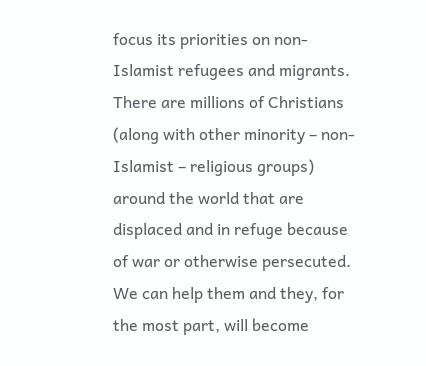focus its priorities on non-Islamist refugees and migrants. There are millions of Christians (along with other minority – non-Islamist – religious groups) around the world that are displaced and in refuge because of war or otherwise persecuted. We can help them and they, for the most part, will become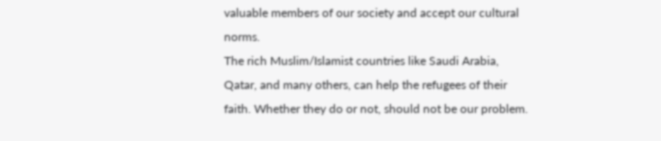valuable members of our society and accept our cultural norms.
The rich Muslim/Islamist countries like Saudi Arabia, Qatar, and many others, can help the refugees of their faith. Whether they do or not, should not be our problem.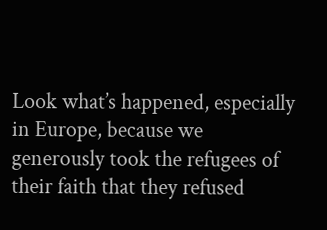Look what’s happened, especially in Europe, because we generously took the refugees of their faith that they refused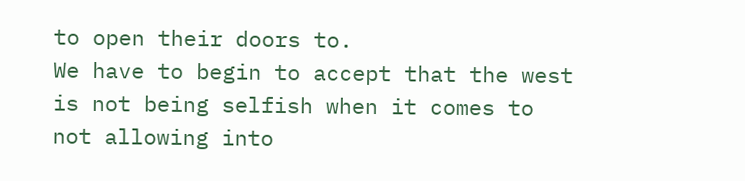to open their doors to.
We have to begin to accept that the west is not being selfish when it comes to not allowing into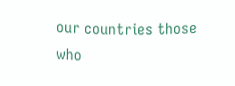our countries those who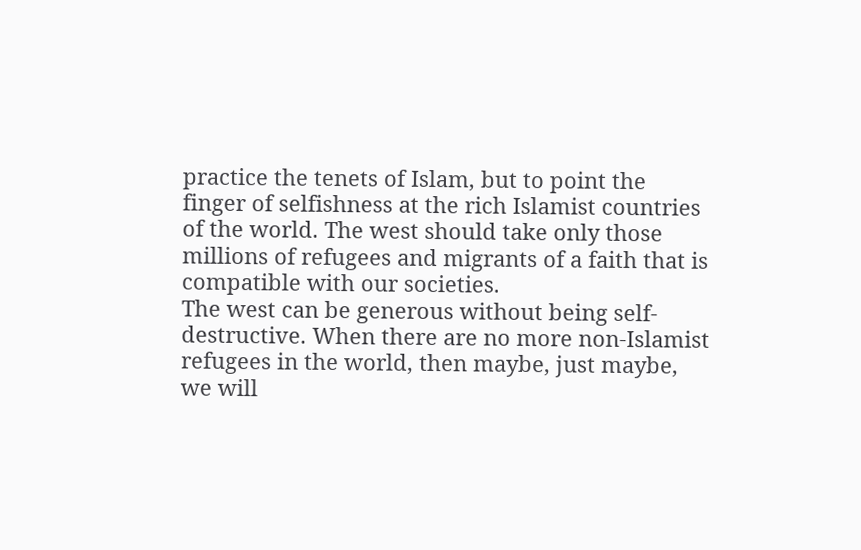practice the tenets of Islam, but to point the finger of selfishness at the rich Islamist countries of the world. The west should take only those millions of refugees and migrants of a faith that is compatible with our societies.
The west can be generous without being self-destructive. When there are no more non-Islamist refugees in the world, then maybe, just maybe, we will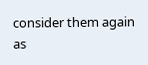consider them again as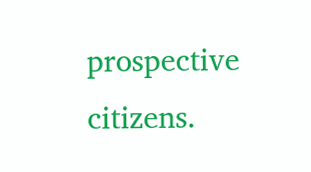prospective citizens.